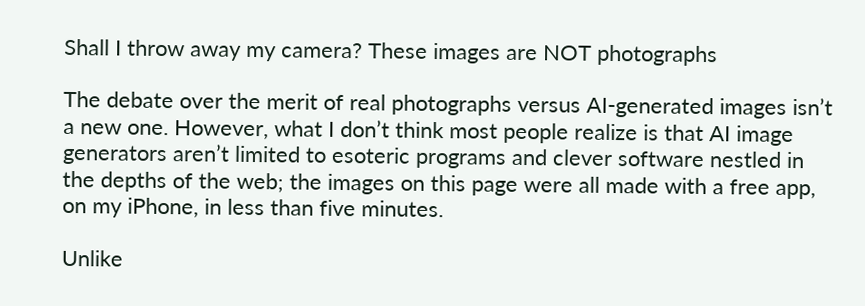Shall I throw away my camera? These images are NOT photographs

The debate over the merit of real photographs versus AI-generated images isn’t a new one. However, what I don’t think most people realize is that AI image generators aren’t limited to esoteric programs and clever software nestled in the depths of the web; the images on this page were all made with a free app, on my iPhone, in less than five minutes.

Unlike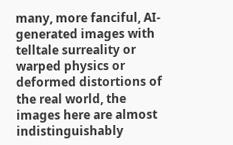many, more fanciful, AI-generated images with telltale surreality or warped physics or deformed distortions of the real world, the images here are almost indistinguishably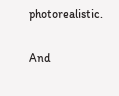photorealistic.

And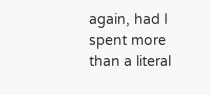again, had I spent more than a literal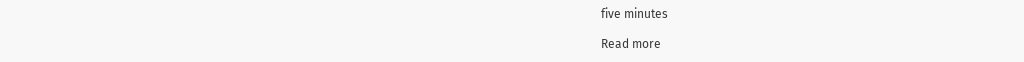five minutes

Read more